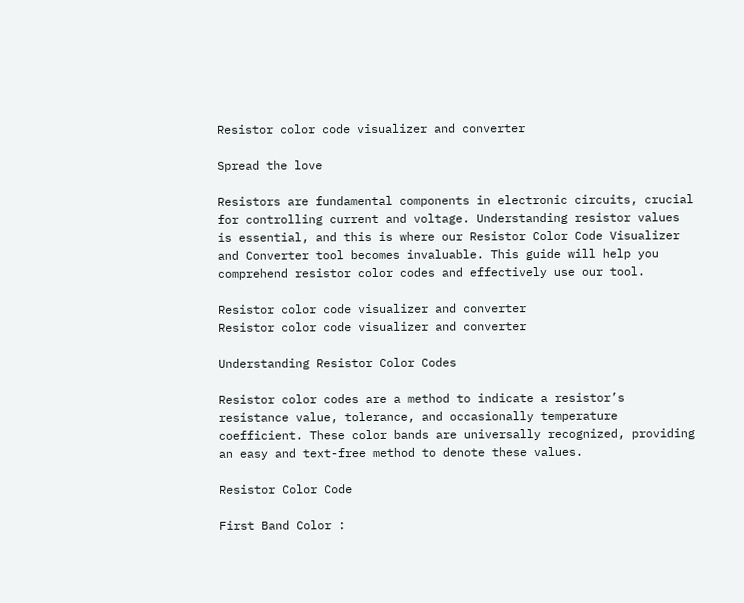Resistor color code visualizer and converter

Spread the love

Resistors are fundamental components in electronic circuits, crucial for controlling current and voltage. Understanding resistor values is essential, and this is where our Resistor Color Code Visualizer and Converter tool becomes invaluable. This guide will help you comprehend resistor color codes and effectively use our tool.

Resistor color code visualizer and converter
Resistor color code visualizer and converter

Understanding Resistor Color Codes

Resistor color codes are a method to indicate a resistor’s resistance value, tolerance, and occasionally temperature coefficient. These color bands are universally recognized, providing an easy and text-free method to denote these values.

Resistor Color Code

First Band Color :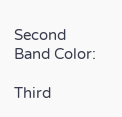Second Band Color:

Third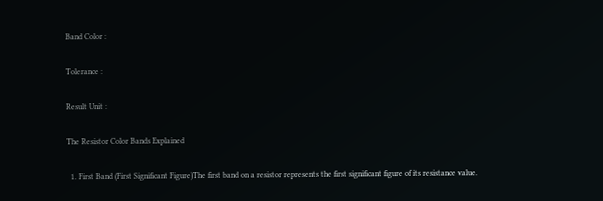Band Color :

Tolerance :

Result Unit :

The Resistor Color Bands Explained

  1. First Band (First Significant Figure)The first band on a resistor represents the first significant figure of its resistance value.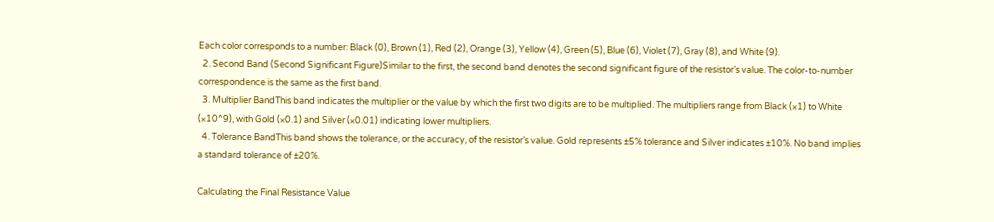Each color corresponds to a number: Black (0), Brown (1), Red (2), Orange (3), Yellow (4), Green (5), Blue (6), Violet (7), Gray (8), and White (9).
  2. Second Band (Second Significant Figure)Similar to the first, the second band denotes the second significant figure of the resistor’s value. The color-to-number correspondence is the same as the first band.
  3. Multiplier BandThis band indicates the multiplier or the value by which the first two digits are to be multiplied. The multipliers range from Black (×1) to White (×10^9), with Gold (×0.1) and Silver (×0.01) indicating lower multipliers.
  4. Tolerance BandThis band shows the tolerance, or the accuracy, of the resistor’s value. Gold represents ±5% tolerance and Silver indicates ±10%. No band implies a standard tolerance of ±20%.

Calculating the Final Resistance Value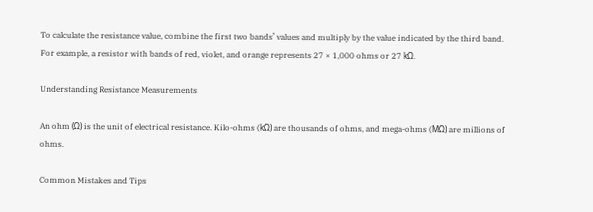To calculate the resistance value, combine the first two bands’ values and multiply by the value indicated by the third band. For example, a resistor with bands of red, violet, and orange represents 27 × 1,000 ohms or 27 kΩ.

Understanding Resistance Measurements

An ohm (Ω) is the unit of electrical resistance. Kilo-ohms (kΩ) are thousands of ohms, and mega-ohms (MΩ) are millions of ohms.

Common Mistakes and Tips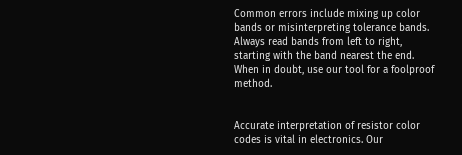Common errors include mixing up color bands or misinterpreting tolerance bands. Always read bands from left to right, starting with the band nearest the end. When in doubt, use our tool for a foolproof method.


Accurate interpretation of resistor color codes is vital in electronics. Our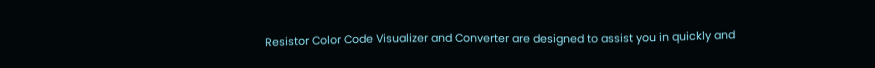Resistor Color Code Visualizer and Converter are designed to assist you in quickly and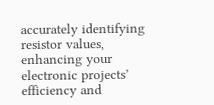accurately identifying resistor values, enhancing your electronic projects’ efficiency and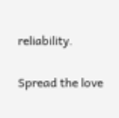reliability.

Spread the love